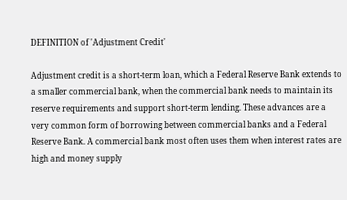DEFINITION of 'Adjustment Credit'

Adjustment credit is a short-term loan, which a Federal Reserve Bank extends to a smaller commercial bank, when the commercial bank needs to maintain its reserve requirements and support short-term lending. These advances are a very common form of borrowing between commercial banks and a Federal Reserve Bank. A commercial bank most often uses them when interest rates are high and money supply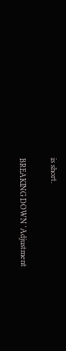is short.

BREAKING DOWN 'Adjustment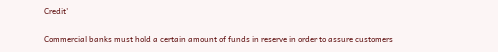Credit'

Commercial banks must hold a certain amount of funds in reserve in order to assure customers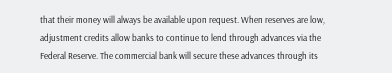that their money will always be available upon request. When reserves are low, adjustment credits allow banks to continue to lend through advances via the Federal Reserve. The commercial bank will secure these advances through its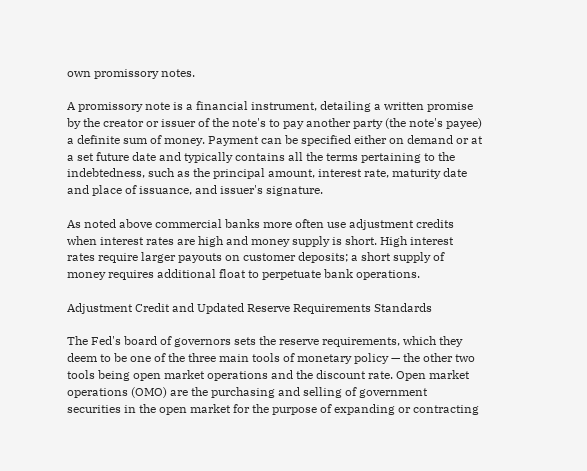own promissory notes.

A promissory note is a financial instrument, detailing a written promise by the creator or issuer of the note's to pay another party (the note's payee) a definite sum of money. Payment can be specified either on demand or at a set future date and typically contains all the terms pertaining to the indebtedness, such as the principal amount, interest rate, maturity date and place of issuance, and issuer's signature.

As noted above commercial banks more often use adjustment credits when interest rates are high and money supply is short. High interest rates require larger payouts on customer deposits; a short supply of money requires additional float to perpetuate bank operations.

Adjustment Credit and Updated Reserve Requirements Standards

The Fed's board of governors sets the reserve requirements, which they deem to be one of the three main tools of monetary policy — the other two tools being open market operations and the discount rate. Open market operations (OMO) are the purchasing and selling of government securities in the open market for the purpose of expanding or contracting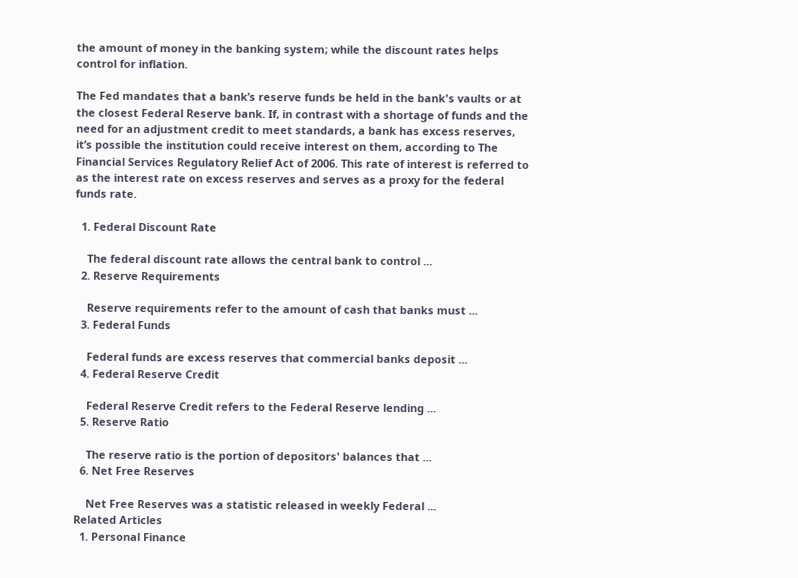the amount of money in the banking system; while the discount rates helps control for inflation.

The Fed mandates that a bank’s reserve funds be held in the bank's vaults or at the closest Federal Reserve bank. If, in contrast with a shortage of funds and the need for an adjustment credit to meet standards, a bank has excess reserves, it’s possible the institution could receive interest on them, according to The Financial Services Regulatory Relief Act of 2006. This rate of interest is referred to as the interest rate on excess reserves and serves as a proxy for the federal funds rate.

  1. Federal Discount Rate

    The federal discount rate allows the central bank to control ...
  2. Reserve Requirements

    Reserve requirements refer to the amount of cash that banks must ...
  3. Federal Funds

    Federal funds are excess reserves that commercial banks deposit ...
  4. Federal Reserve Credit

    Federal Reserve Credit refers to the Federal Reserve lending ...
  5. Reserve Ratio

    The reserve ratio is the portion of depositors' balances that ...
  6. Net Free Reserves

    Net Free Reserves was a statistic released in weekly Federal ...
Related Articles
  1. Personal Finance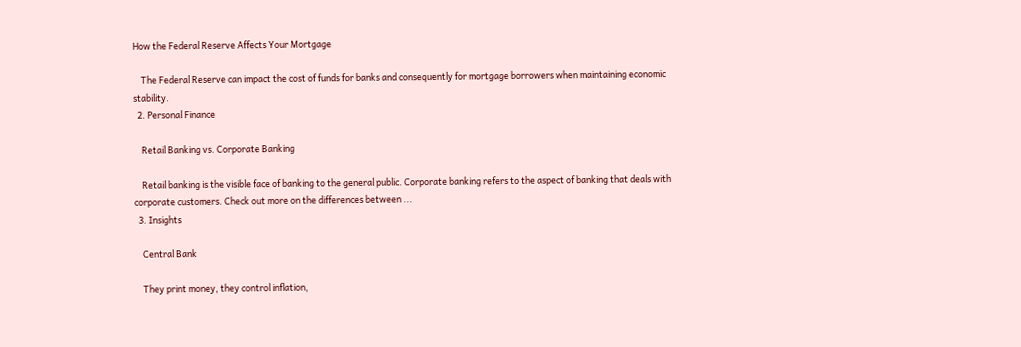How the Federal Reserve Affects Your Mortgage

    The Federal Reserve can impact the cost of funds for banks and consequently for mortgage borrowers when maintaining economic stability.
  2. Personal Finance

    Retail Banking vs. Corporate Banking

    Retail banking is the visible face of banking to the general public. Corporate banking refers to the aspect of banking that deals with corporate customers. Check out more on the differences between ...
  3. Insights

    Central Bank

    They print money, they control inflation,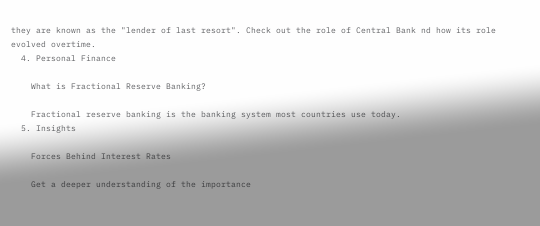they are known as the "lender of last resort". Check out the role of Central Bank nd how its role evolved overtime.
  4. Personal Finance

    What is Fractional Reserve Banking?

    Fractional reserve banking is the banking system most countries use today.
  5. Insights

    Forces Behind Interest Rates

    Get a deeper understanding of the importance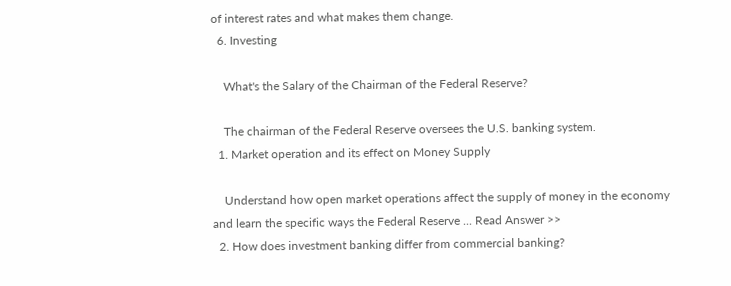of interest rates and what makes them change.
  6. Investing

    What's the Salary of the Chairman of the Federal Reserve?

    The chairman of the Federal Reserve oversees the U.S. banking system.
  1. Market operation and its effect on Money Supply

    Understand how open market operations affect the supply of money in the economy and learn the specific ways the Federal Reserve ... Read Answer >>
  2. How does investment banking differ from commercial banking?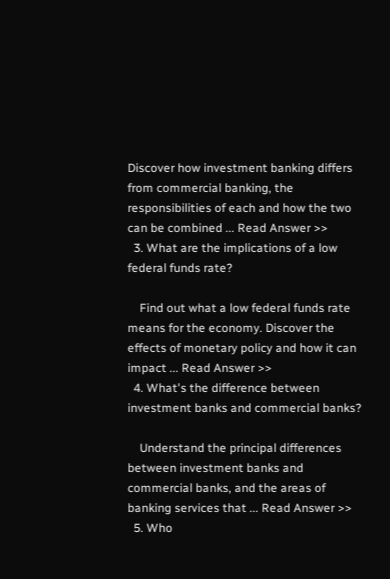Discover how investment banking differs from commercial banking, the responsibilities of each and how the two can be combined ... Read Answer >>
  3. What are the implications of a low federal funds rate?

    Find out what a low federal funds rate means for the economy. Discover the effects of monetary policy and how it can impact ... Read Answer >>
  4. What's the difference between investment banks and commercial banks?

    Understand the principal differences between investment banks and commercial banks, and the areas of banking services that ... Read Answer >>
  5. Who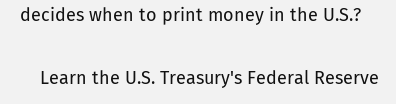decides when to print money in the U.S.?

    Learn the U.S. Treasury's Federal Reserve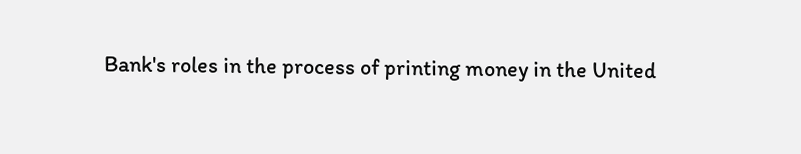Bank's roles in the process of printing money in the United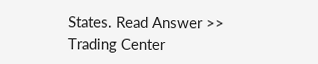States. Read Answer >>
Trading Center